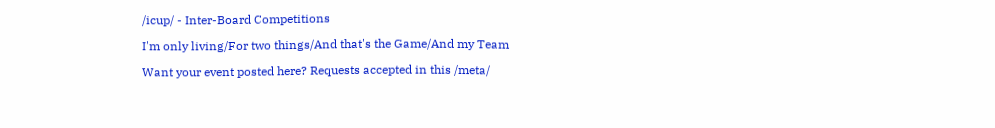/icup/ - Inter-Board Competitions

I'm only living/For two things/And that's the Game/And my Team

Want your event posted here? Requests accepted in this /meta/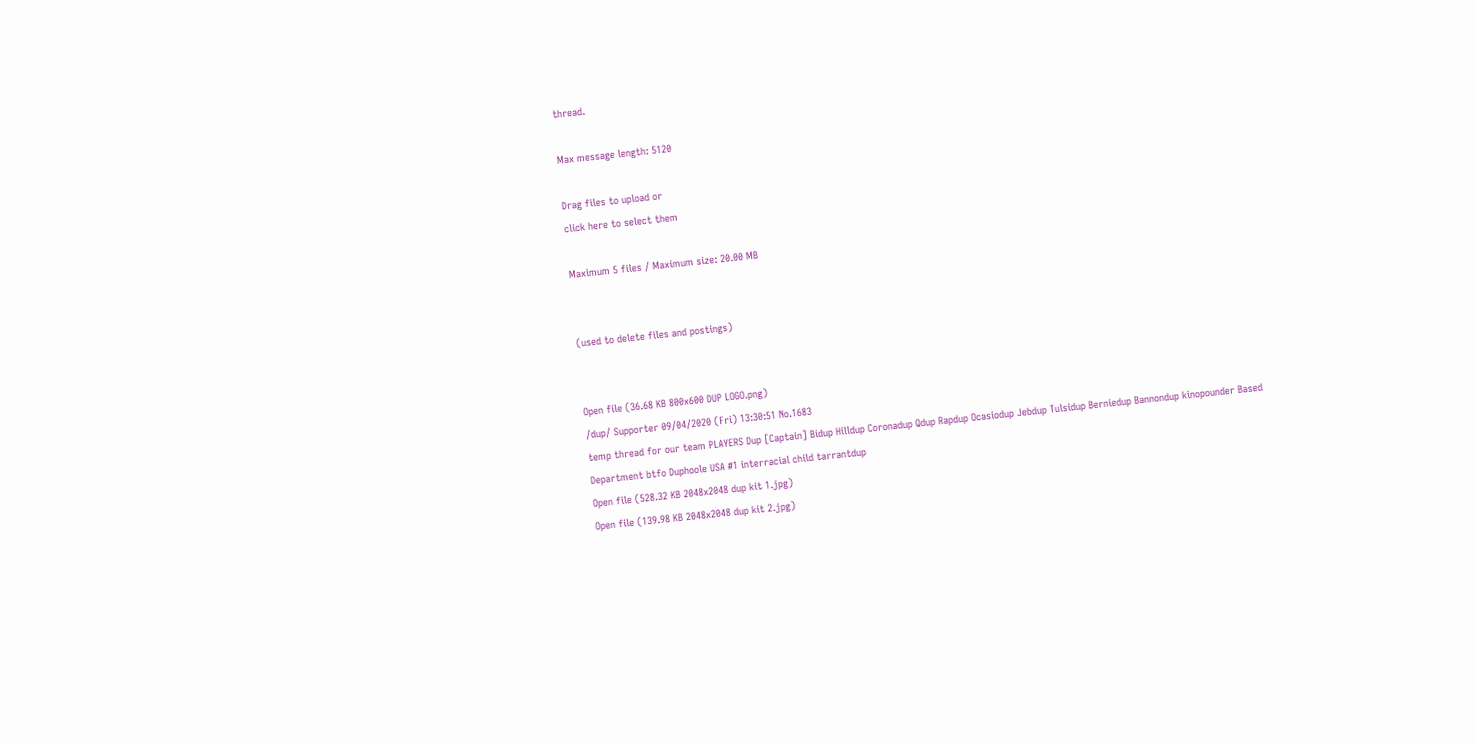thread.

Max message length: 5120

Drag files to upload or
click here to select them

Maximum 5 files / Maximum size: 20.00 MB


(used to delete files and postings)


Open file (36.68 KB 800x600 DUP LOGO.png)
/dup/ Supporter 09/04/2020 (Fri) 13:30:51 No.1683
temp thread for our team PLAYERS Dup [Captain] Bidup Hilldup Coronadup Qdup Rapdup Ocasiodup Jebdup Tulsidup Berniedup Bannondup kinopounder Based Department btfo Duphoole USA #1 interracial child tarrantdup
Open file (528.32 KB 2048x2048 dup kit 1.jpg)
Open file (139.98 KB 2048x2048 dup kit 2.jpg)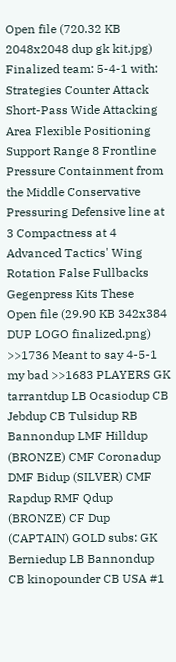Open file (720.32 KB 2048x2048 dup gk kit.jpg)
Finalized team: 5-4-1 with: Strategies Counter Attack Short-Pass Wide Attacking Area Flexible Positioning Support Range 8 Frontline Pressure Containment from the Middle Conservative Pressuring Defensive line at 3 Compactness at 4 Advanced Tactics' Wing Rotation False Fullbacks Gegenpress Kits These
Open file (29.90 KB 342x384 DUP LOGO finalized.png)
>>1736 Meant to say 4-5-1 my bad >>1683 PLAYERS GK tarrantdup LB Ocasiodup CB Jebdup CB Tulsidup RB Bannondup LMF Hilldup (BRONZE) CMF Coronadup DMF Bidup (SILVER) CMF Rapdup RMF Qdup (BRONZE) CF Dup (CAPTAIN) GOLD subs: GK Berniedup LB Bannondup CB kinopounder CB USA #1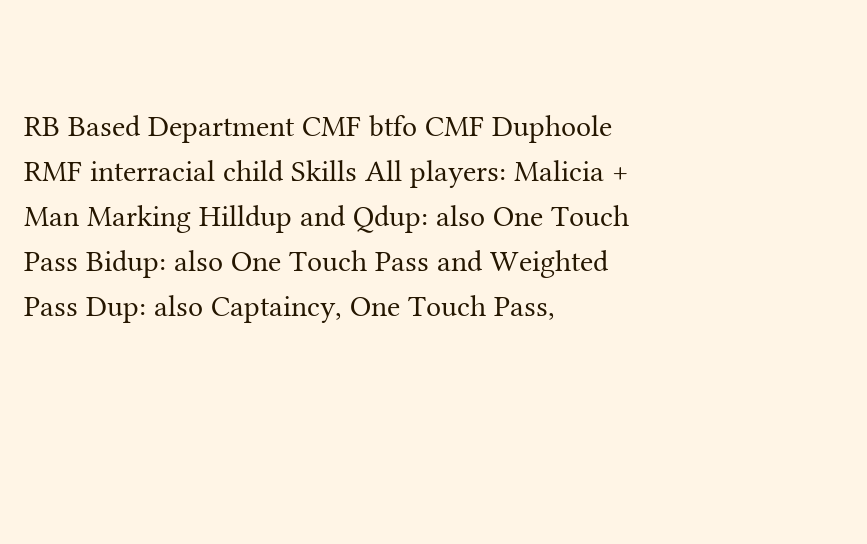RB Based Department CMF btfo CMF Duphoole RMF interracial child Skills All players: Malicia + Man Marking Hilldup and Qdup: also One Touch Pass Bidup: also One Touch Pass and Weighted Pass Dup: also Captaincy, One Touch Pass,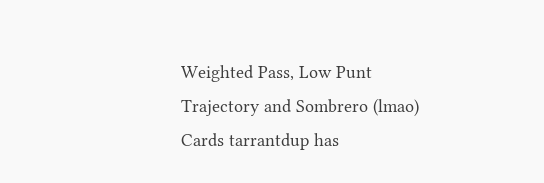Weighted Pass, Low Punt Trajectory and Sombrero (lmao) Cards tarrantdup has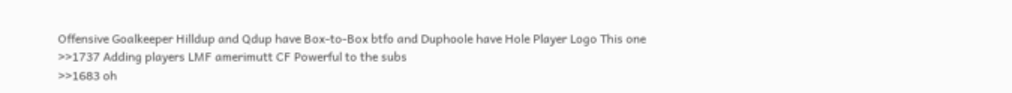Offensive Goalkeeper Hilldup and Qdup have Box-to-Box btfo and Duphoole have Hole Player Logo This one
>>1737 Adding players LMF amerimutt CF Powerful to the subs
>>1683 oh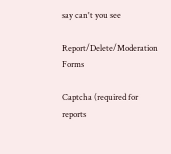say can't you see

Report/Delete/Moderation Forms

Captcha (required for reports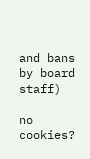and bans by board staff)

no cookies?